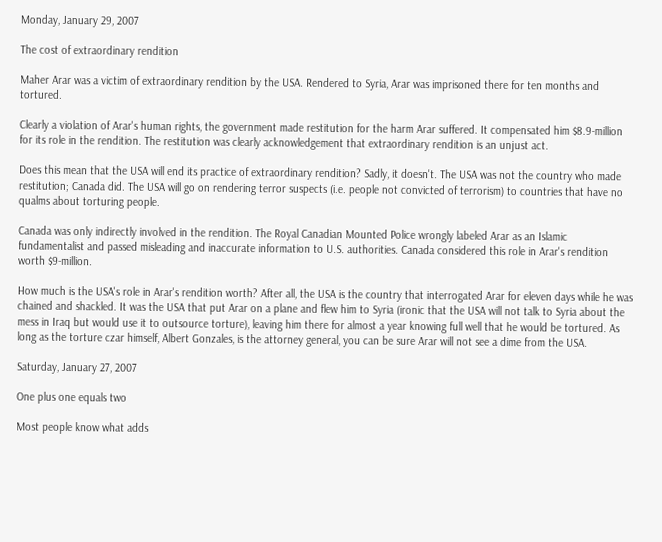Monday, January 29, 2007

The cost of extraordinary rendition

Maher Arar was a victim of extraordinary rendition by the USA. Rendered to Syria, Arar was imprisoned there for ten months and tortured.

Clearly a violation of Arar's human rights, the government made restitution for the harm Arar suffered. It compensated him $8.9-million for its role in the rendition. The restitution was clearly acknowledgement that extraordinary rendition is an unjust act.

Does this mean that the USA will end its practice of extraordinary rendition? Sadly, it doesn't. The USA was not the country who made restitution; Canada did. The USA will go on rendering terror suspects (i.e. people not convicted of terrorism) to countries that have no qualms about torturing people.

Canada was only indirectly involved in the rendition. The Royal Canadian Mounted Police wrongly labeled Arar as an Islamic fundamentalist and passed misleading and inaccurate information to U.S. authorities. Canada considered this role in Arar's rendition worth $9-million.

How much is the USA's role in Arar's rendition worth? After all, the USA is the country that interrogated Arar for eleven days while he was chained and shackled. It was the USA that put Arar on a plane and flew him to Syria (ironic that the USA will not talk to Syria about the mess in Iraq but would use it to outsource torture), leaving him there for almost a year knowing full well that he would be tortured. As long as the torture czar himself, Albert Gonzales, is the attorney general, you can be sure Arar will not see a dime from the USA.

Saturday, January 27, 2007

One plus one equals two

Most people know what adds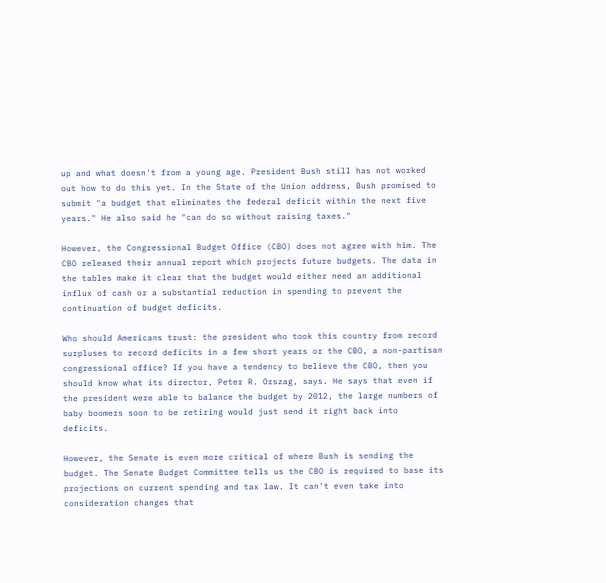up and what doesn't from a young age. President Bush still has not worked out how to do this yet. In the State of the Union address, Bush promised to submit "a budget that eliminates the federal deficit within the next five years." He also said he "can do so without raising taxes."

However, the Congressional Budget Office (CBO) does not agree with him. The CBO released their annual report which projects future budgets. The data in the tables make it clear that the budget would either need an additional influx of cash or a substantial reduction in spending to prevent the continuation of budget deficits.

Who should Americans trust: the president who took this country from record surpluses to record deficits in a few short years or the CBO, a non-partisan congressional office? If you have a tendency to believe the CBO, then you should know what its director, Peter R. Orszag, says. He says that even if the president were able to balance the budget by 2012, the large numbers of baby boomers soon to be retiring would just send it right back into deficits.

However, the Senate is even more critical of where Bush is sending the budget. The Senate Budget Committee tells us the CBO is required to base its projections on current spending and tax law. It can't even take into consideration changes that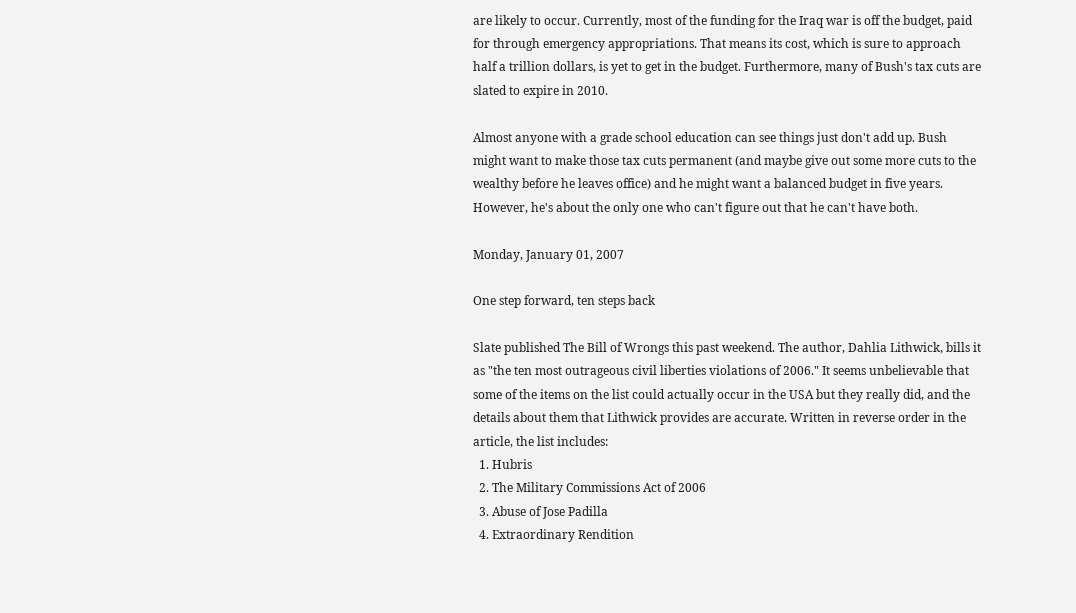are likely to occur. Currently, most of the funding for the Iraq war is off the budget, paid for through emergency appropriations. That means its cost, which is sure to approach half a trillion dollars, is yet to get in the budget. Furthermore, many of Bush's tax cuts are slated to expire in 2010.

Almost anyone with a grade school education can see things just don't add up. Bush might want to make those tax cuts permanent (and maybe give out some more cuts to the wealthy before he leaves office) and he might want a balanced budget in five years. However, he's about the only one who can't figure out that he can't have both.

Monday, January 01, 2007

One step forward, ten steps back

Slate published The Bill of Wrongs this past weekend. The author, Dahlia Lithwick, bills it as "the ten most outrageous civil liberties violations of 2006." It seems unbelievable that some of the items on the list could actually occur in the USA but they really did, and the details about them that Lithwick provides are accurate. Written in reverse order in the article, the list includes:
  1. Hubris
  2. The Military Commissions Act of 2006
  3. Abuse of Jose Padilla
  4. Extraordinary Rendition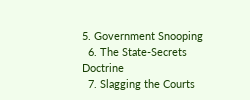5. Government Snooping
  6. The State-Secrets Doctrine
  7. Slagging the Courts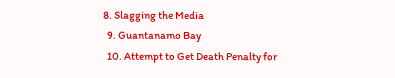8. Slagging the Media
  9. Guantanamo Bay
  10. Attempt to Get Death Penalty for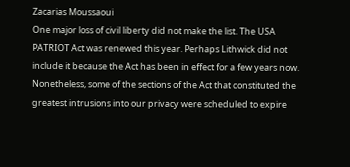Zacarias Moussaoui
One major loss of civil liberty did not make the list. The USA PATRIOT Act was renewed this year. Perhaps Lithwick did not include it because the Act has been in effect for a few years now. Nonetheless, some of the sections of the Act that constituted the greatest intrusions into our privacy were scheduled to expire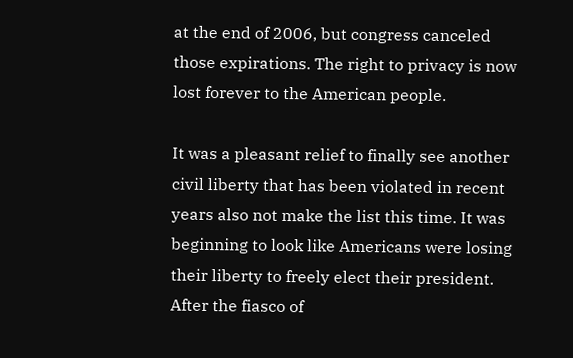at the end of 2006, but congress canceled those expirations. The right to privacy is now lost forever to the American people.

It was a pleasant relief to finally see another civil liberty that has been violated in recent years also not make the list this time. It was beginning to look like Americans were losing their liberty to freely elect their president. After the fiasco of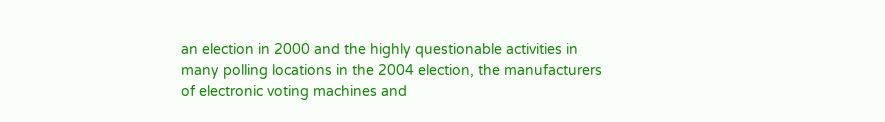an election in 2000 and the highly questionable activities in many polling locations in the 2004 election, the manufacturers of electronic voting machines and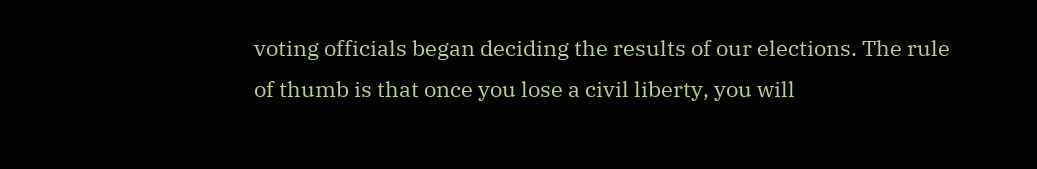voting officials began deciding the results of our elections. The rule of thumb is that once you lose a civil liberty, you will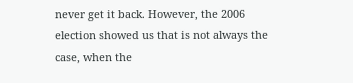never get it back. However, the 2006 election showed us that is not always the case, when the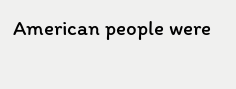American people were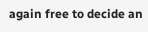again free to decide an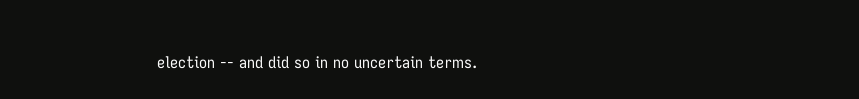election -- and did so in no uncertain terms.